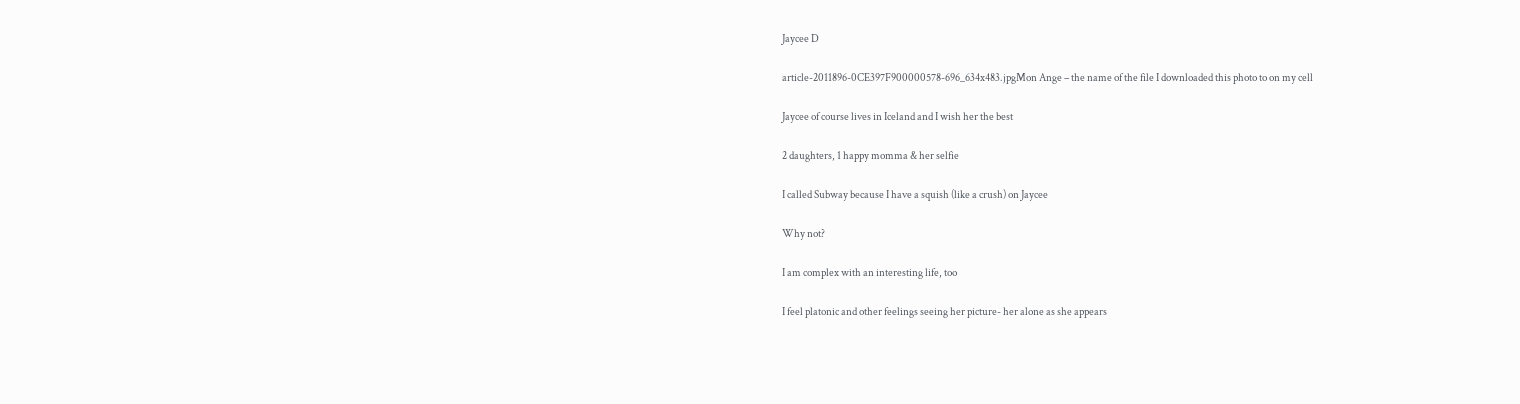Jaycee D

article-2011896-0CE397F900000578-696_634x483.jpgMon Ange – the name of the file I downloaded this photo to on my cell

Jaycee of course lives in Iceland and I wish her the best

2 daughters, 1 happy momma & her selfie

I called Subway because I have a squish (like a crush) on Jaycee

Why not?

I am complex with an interesting life, too

I feel platonic and other feelings seeing her picture- her alone as she appears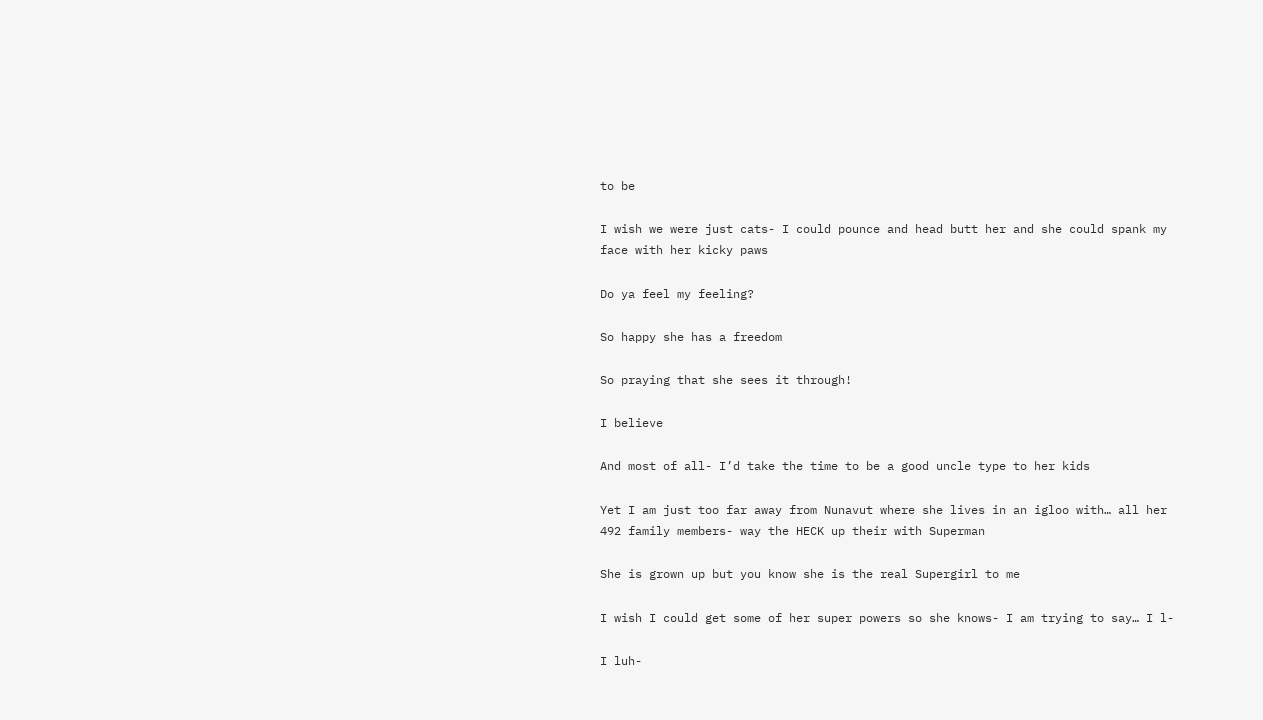to be

I wish we were just cats- I could pounce and head butt her and she could spank my face with her kicky paws

Do ya feel my feeling?

So happy she has a freedom

So praying that she sees it through!

I believe

And most of all- I’d take the time to be a good uncle type to her kids

Yet I am just too far away from Nunavut where she lives in an igloo with… all her 492 family members- way the HECK up their with Superman

She is grown up but you know she is the real Supergirl to me

I wish I could get some of her super powers so she knows- I am trying to say… I l-

I luh-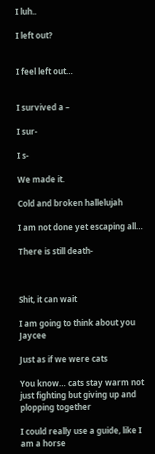I luh..

I left out?


I feel left out…


I survived a –

I sur-

I s-

We made it.

Cold and broken hallelujah

I am not done yet escaping all…

There is still death-



Shit, it can wait

I am going to think about you Jaycee

Just as if we were cats

You know… cats stay warm not just fighting but giving up and plopping together

I could really use a guide, like I am a horse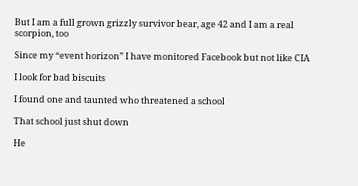But I am a full grown grizzly survivor bear, age 42 and I am a real scorpion, too

Since my “event horizon” I have monitored Facebook but not like CIA

I look for bad biscuits

I found one and taunted who threatened a school

That school just shut down

He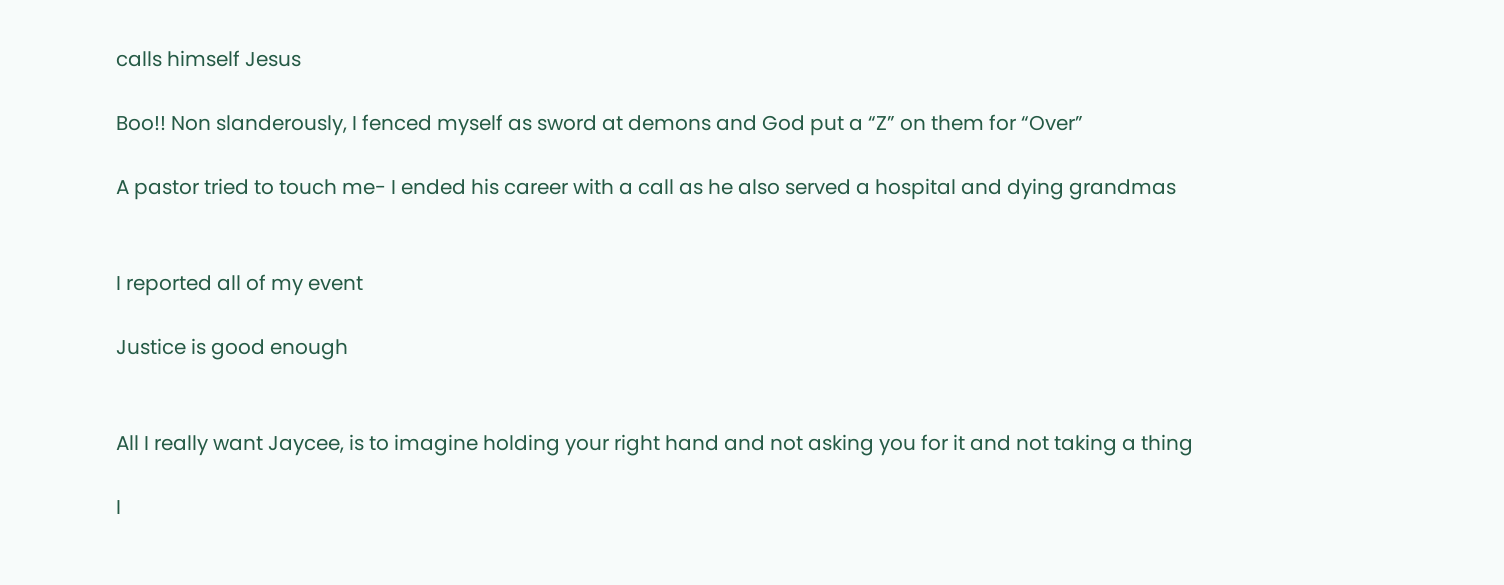calls himself Jesus

Boo!! Non slanderously, I fenced myself as sword at demons and God put a “Z” on them for “Over”

A pastor tried to touch me- I ended his career with a call as he also served a hospital and dying grandmas


I reported all of my event

Justice is good enough


All I really want Jaycee, is to imagine holding your right hand and not asking you for it and not taking a thing

I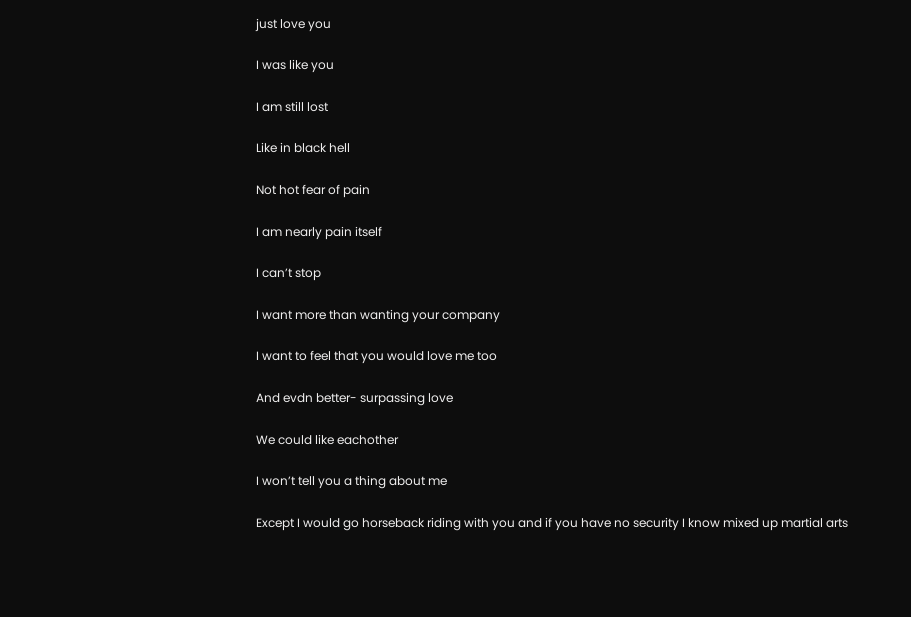just love you

I was like you

I am still lost

Like in black hell

Not hot fear of pain

I am nearly pain itself

I can’t stop

I want more than wanting your company

I want to feel that you would love me too

And evdn better- surpassing love

We could like eachother

I won’t tell you a thing about me

Except I would go horseback riding with you and if you have no security I know mixed up martial arts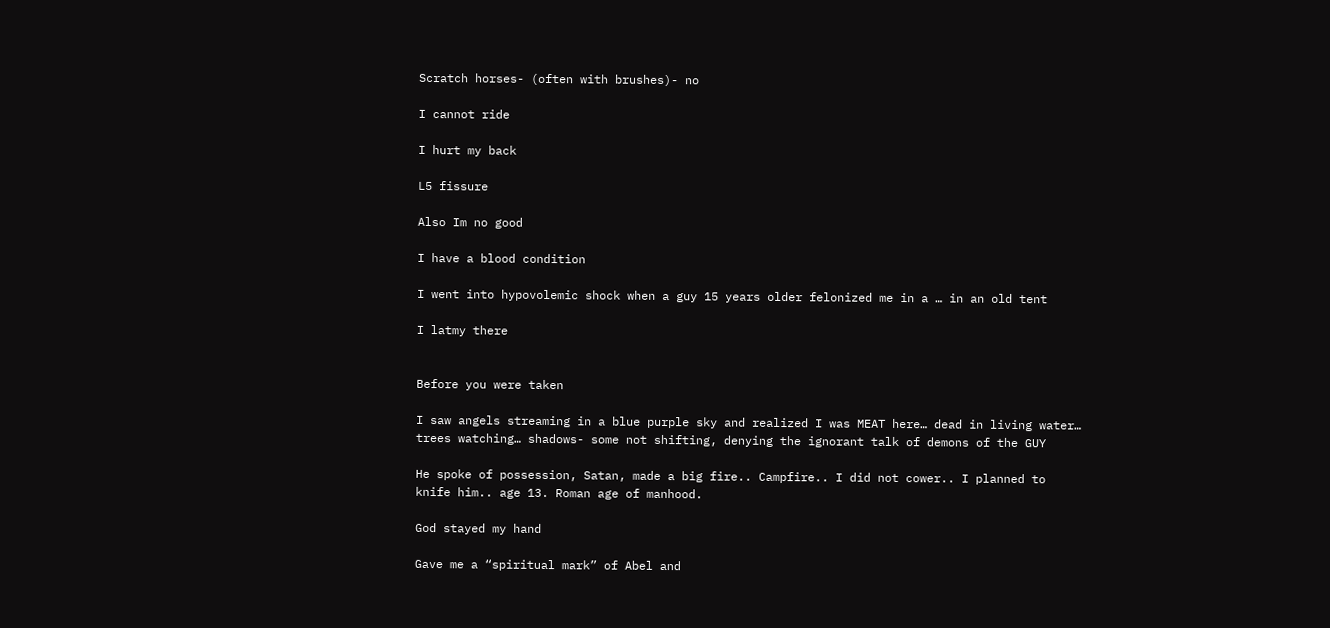Scratch horses- (often with brushes)- no

I cannot ride

I hurt my back

L5 fissure

Also Im no good

I have a blood condition

I went into hypovolemic shock when a guy 15 years older felonized me in a … in an old tent

I latmy there


Before you were taken

I saw angels streaming in a blue purple sky and realized I was MEAT here… dead in living water… trees watching… shadows- some not shifting, denying the ignorant talk of demons of the GUY

He spoke of possession, Satan, made a big fire.. Campfire.. I did not cower.. I planned to knife him.. age 13. Roman age of manhood.

God stayed my hand

Gave me a “spiritual mark” of Abel and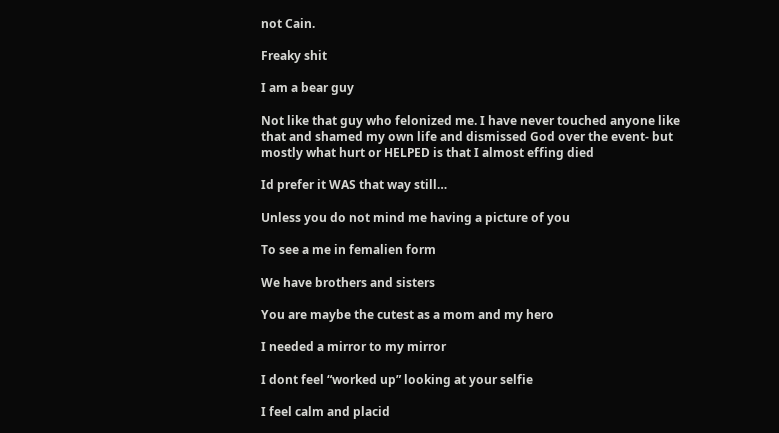not Cain.

Freaky shit

I am a bear guy

Not like that guy who felonized me. I have never touched anyone like that and shamed my own life and dismissed God over the event- but mostly what hurt or HELPED is that I almost effing died

Id prefer it WAS that way still…

Unless you do not mind me having a picture of you

To see a me in femalien form

We have brothers and sisters

You are maybe the cutest as a mom and my hero

I needed a mirror to my mirror

I dont feel “worked up” looking at your selfie

I feel calm and placid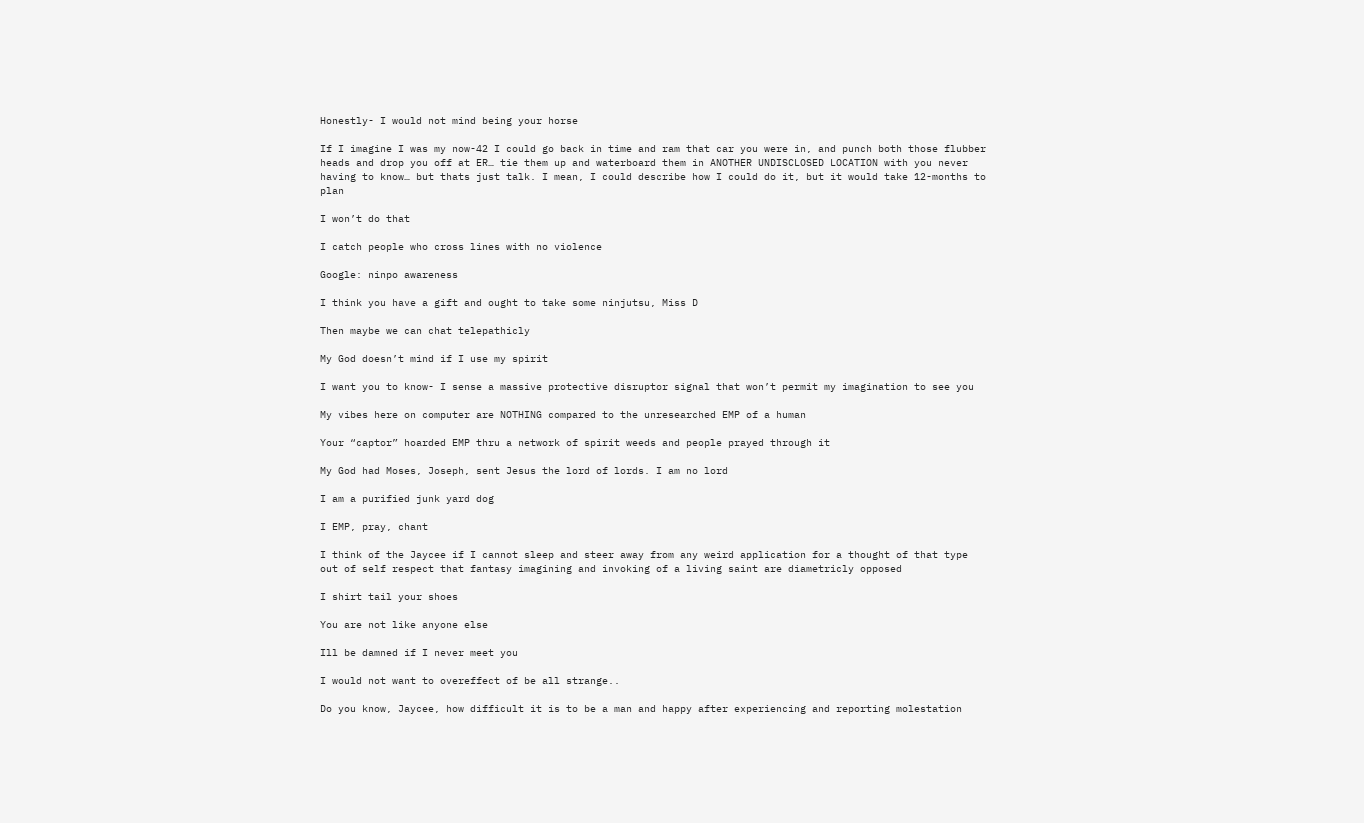Honestly- I would not mind being your horse

If I imagine I was my now-42 I could go back in time and ram that car you were in, and punch both those flubber heads and drop you off at ER… tie them up and waterboard them in ANOTHER UNDISCLOSED LOCATION with you never having to know… but thats just talk. I mean, I could describe how I could do it, but it would take 12-months to plan

I won’t do that

I catch people who cross lines with no violence

Google: ninpo awareness

I think you have a gift and ought to take some ninjutsu, Miss D

Then maybe we can chat telepathicly

My God doesn’t mind if I use my spirit

I want you to know- I sense a massive protective disruptor signal that won’t permit my imagination to see you

My vibes here on computer are NOTHING compared to the unresearched EMP of a human

Your “captor” hoarded EMP thru a network of spirit weeds and people prayed through it

My God had Moses, Joseph, sent Jesus the lord of lords. I am no lord

I am a purified junk yard dog

I EMP, pray, chant

I think of the Jaycee if I cannot sleep and steer away from any weird application for a thought of that type out of self respect that fantasy imagining and invoking of a living saint are diametricly opposed

I shirt tail your shoes

You are not like anyone else

Ill be damned if I never meet you

I would not want to overeffect of be all strange..

Do you know, Jaycee, how difficult it is to be a man and happy after experiencing and reporting molestation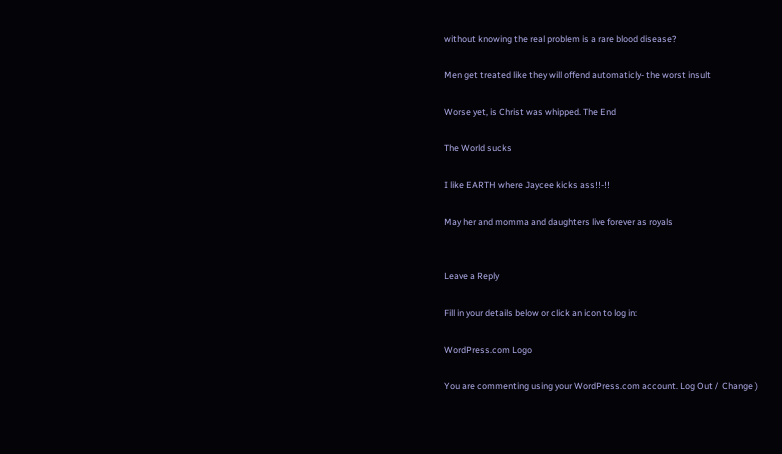without knowing the real problem is a rare blood disease?

Men get treated like they will offend automaticly- the worst insult

Worse yet, is Christ was whipped. The End

The World sucks

I like EARTH where Jaycee kicks ass!!-!!

May her and momma and daughters live forever as royals


Leave a Reply

Fill in your details below or click an icon to log in:

WordPress.com Logo

You are commenting using your WordPress.com account. Log Out /  Change )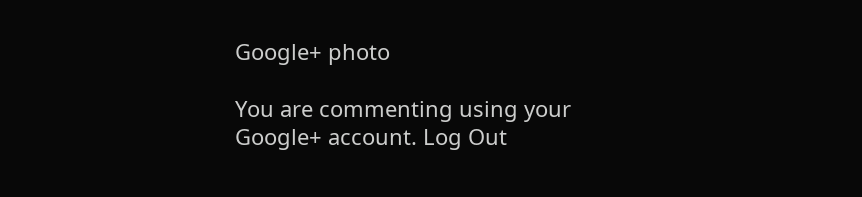Google+ photo

You are commenting using your Google+ account. Log Out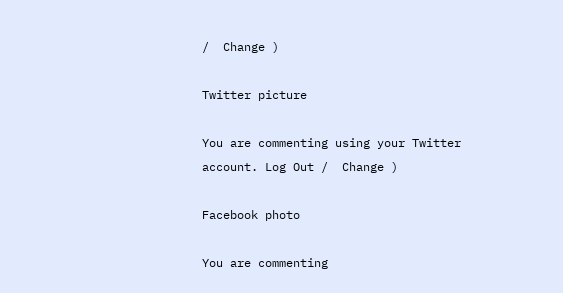/  Change )

Twitter picture

You are commenting using your Twitter account. Log Out /  Change )

Facebook photo

You are commenting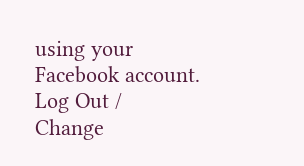using your Facebook account. Log Out /  Change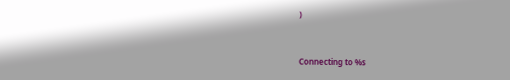)


Connecting to %s